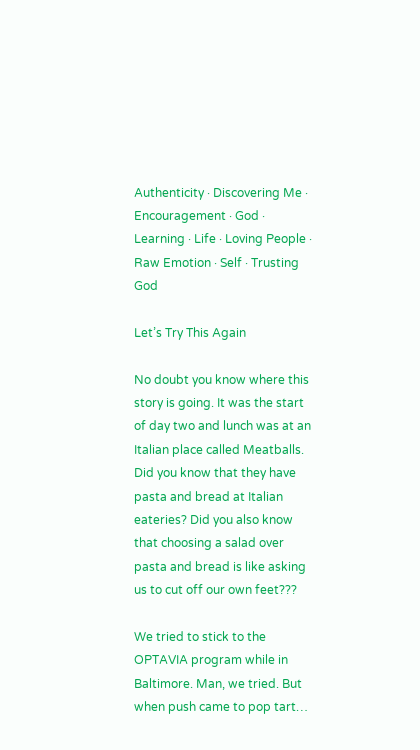Authenticity · Discovering Me · Encouragement · God · Learning · Life · Loving People · Raw Emotion · Self · Trusting God

Let’s Try This Again

No doubt you know where this story is going. It was the start of day two and lunch was at an Italian place called Meatballs. Did you know that they have pasta and bread at Italian eateries? Did you also know that choosing a salad over pasta and bread is like asking us to cut off our own feet???

We tried to stick to the OPTAVIA program while in Baltimore. Man, we tried. But when push came to pop tart…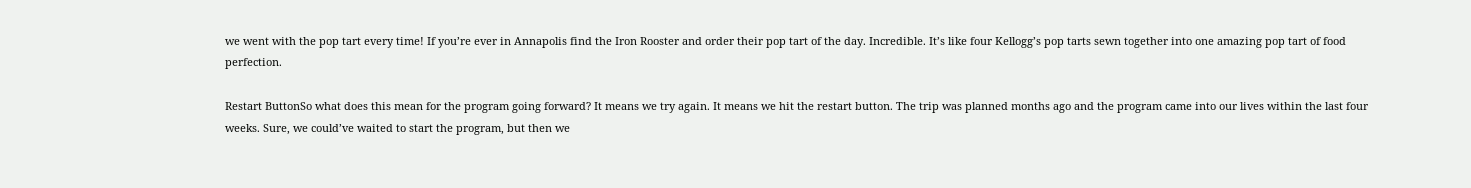we went with the pop tart every time! If you’re ever in Annapolis find the Iron Rooster and order their pop tart of the day. Incredible. It’s like four Kellogg’s pop tarts sewn together into one amazing pop tart of food perfection.

Restart ButtonSo what does this mean for the program going forward? It means we try again. It means we hit the restart button. The trip was planned months ago and the program came into our lives within the last four weeks. Sure, we could’ve waited to start the program, but then we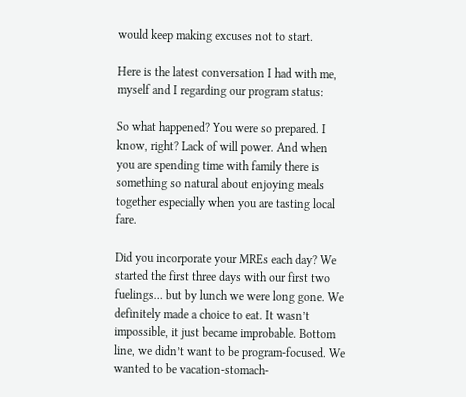would keep making excuses not to start.

Here is the latest conversation I had with me, myself and I regarding our program status:

So what happened? You were so prepared. I know, right? Lack of will power. And when you are spending time with family there is something so natural about enjoying meals together especially when you are tasting local fare.

Did you incorporate your MREs each day? We started the first three days with our first two fuelings… but by lunch we were long gone. We definitely made a choice to eat. It wasn’t impossible, it just became improbable. Bottom line, we didn’t want to be program-focused. We wanted to be vacation-stomach-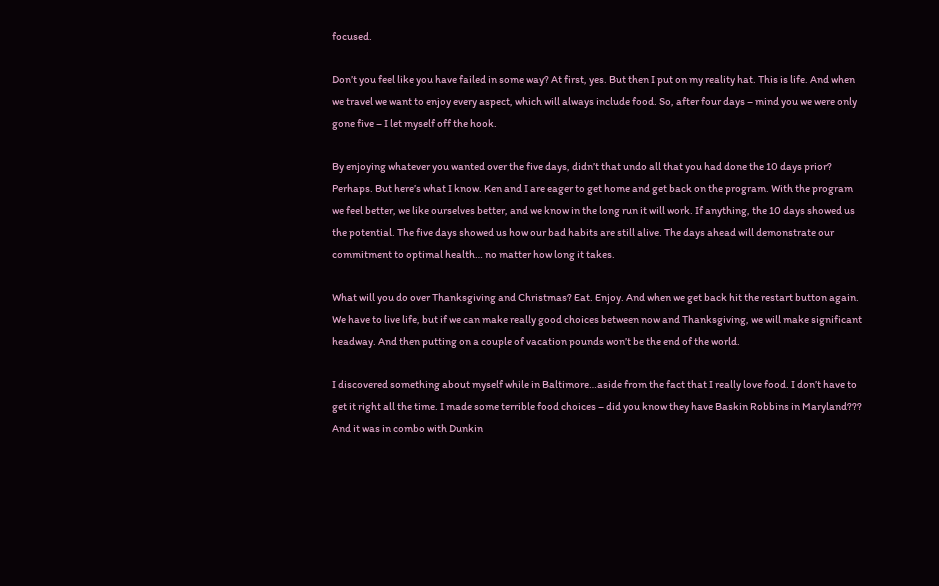focused.

Don’t you feel like you have failed in some way? At first, yes. But then I put on my reality hat. This is life. And when we travel we want to enjoy every aspect, which will always include food. So, after four days – mind you we were only gone five – I let myself off the hook.

By enjoying whatever you wanted over the five days, didn’t that undo all that you had done the 10 days prior? Perhaps. But here’s what I know. Ken and I are eager to get home and get back on the program. With the program we feel better, we like ourselves better, and we know in the long run it will work. If anything, the 10 days showed us the potential. The five days showed us how our bad habits are still alive. The days ahead will demonstrate our commitment to optimal health… no matter how long it takes.

What will you do over Thanksgiving and Christmas? Eat. Enjoy. And when we get back hit the restart button again. We have to live life, but if we can make really good choices between now and Thanksgiving, we will make significant headway. And then putting on a couple of vacation pounds won’t be the end of the world.

I discovered something about myself while in Baltimore…aside from the fact that I really love food. I don’t have to get it right all the time. I made some terrible food choices – did you know they have Baskin Robbins in Maryland??? And it was in combo with Dunkin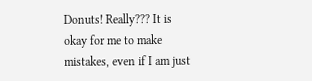Donuts! Really??? It is okay for me to make mistakes, even if I am just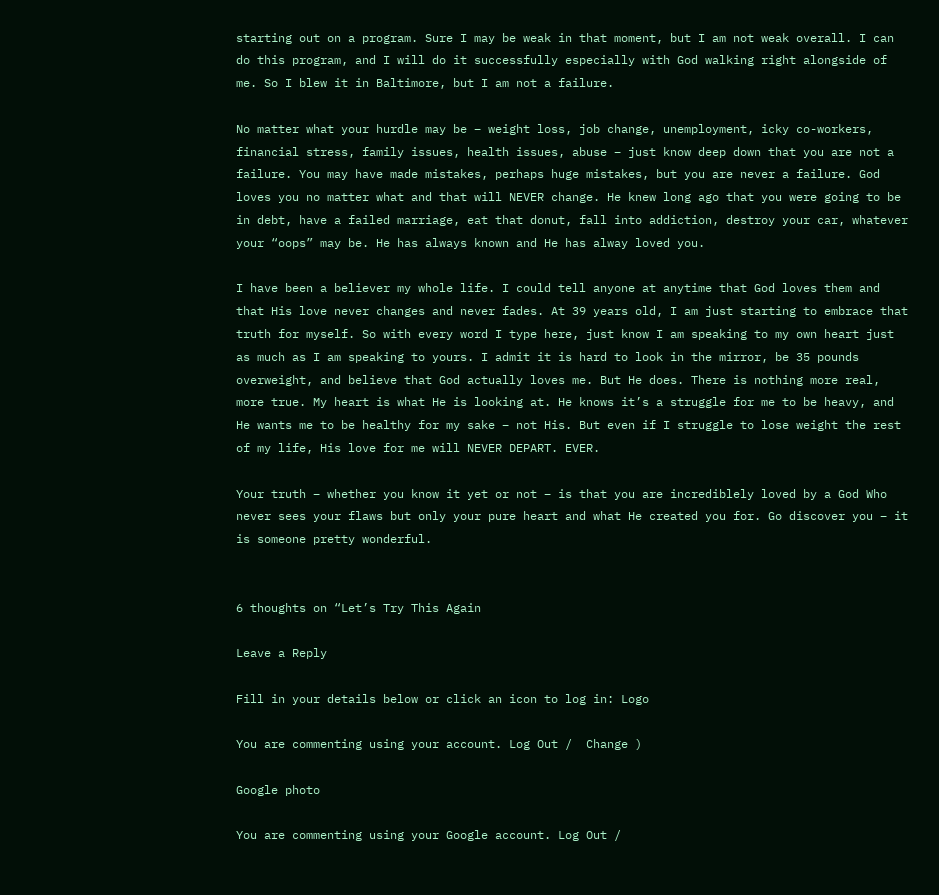starting out on a program. Sure I may be weak in that moment, but I am not weak overall. I can do this program, and I will do it successfully especially with God walking right alongside of me. So I blew it in Baltimore, but I am not a failure.

No matter what your hurdle may be – weight loss, job change, unemployment, icky co-workers, financial stress, family issues, health issues, abuse – just know deep down that you are not a failure. You may have made mistakes, perhaps huge mistakes, but you are never a failure. God loves you no matter what and that will NEVER change. He knew long ago that you were going to be in debt, have a failed marriage, eat that donut, fall into addiction, destroy your car, whatever your “oops” may be. He has always known and He has alway loved you.

I have been a believer my whole life. I could tell anyone at anytime that God loves them and that His love never changes and never fades. At 39 years old, I am just starting to embrace that truth for myself. So with every word I type here, just know I am speaking to my own heart just as much as I am speaking to yours. I admit it is hard to look in the mirror, be 35 pounds overweight, and believe that God actually loves me. But He does. There is nothing more real, more true. My heart is what He is looking at. He knows it’s a struggle for me to be heavy, and He wants me to be healthy for my sake – not His. But even if I struggle to lose weight the rest of my life, His love for me will NEVER DEPART. EVER.

Your truth – whether you know it yet or not – is that you are incrediblely loved by a God Who never sees your flaws but only your pure heart and what He created you for. Go discover you – it is someone pretty wonderful.


6 thoughts on “Let’s Try This Again

Leave a Reply

Fill in your details below or click an icon to log in: Logo

You are commenting using your account. Log Out /  Change )

Google photo

You are commenting using your Google account. Log Out /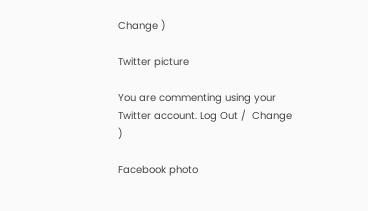Change )

Twitter picture

You are commenting using your Twitter account. Log Out /  Change )

Facebook photo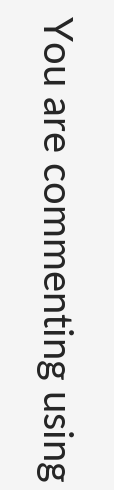You are commenting using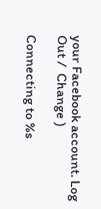your Facebook account. Log Out /  Change )

Connecting to %s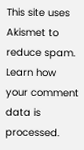This site uses Akismet to reduce spam. Learn how your comment data is processed.